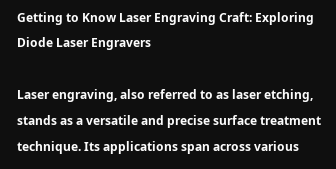Getting to Know Laser Engraving Craft: Exploring Diode Laser Engravers

Laser engraving, also referred to as laser etching, stands as a versatile and precise surface treatment technique. Its applications span across various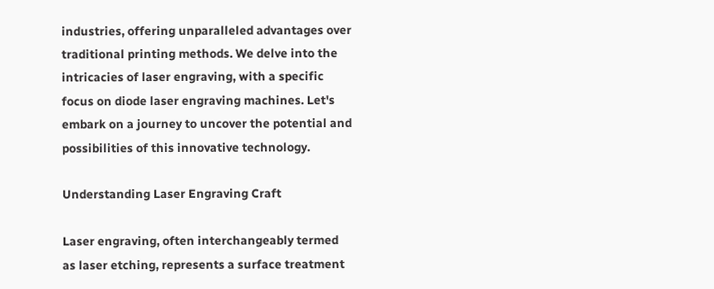industries, offering unparalleled advantages over traditional printing methods. We delve into the intricacies of laser engraving, with a specific focus on diode laser engraving machines. Let's embark on a journey to uncover the potential and possibilities of this innovative technology.

Understanding Laser Engraving Craft

Laser engraving, often interchangeably termed as laser etching, represents a surface treatment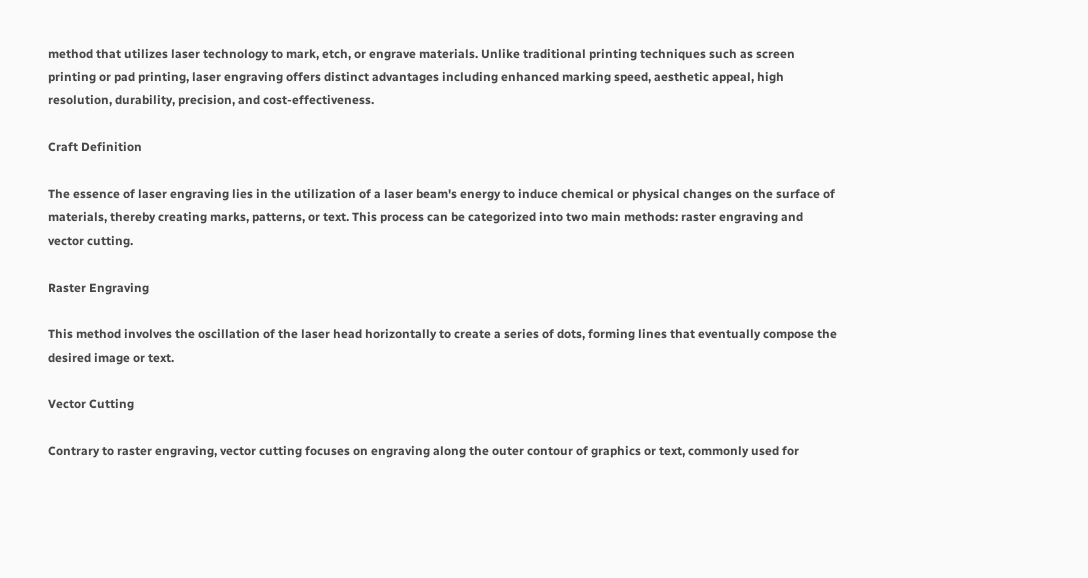method that utilizes laser technology to mark, etch, or engrave materials. Unlike traditional printing techniques such as screen printing or pad printing, laser engraving offers distinct advantages including enhanced marking speed, aesthetic appeal, high resolution, durability, precision, and cost-effectiveness.

Craft Definition

The essence of laser engraving lies in the utilization of a laser beam's energy to induce chemical or physical changes on the surface of materials, thereby creating marks, patterns, or text. This process can be categorized into two main methods: raster engraving and vector cutting.

Raster Engraving

This method involves the oscillation of the laser head horizontally to create a series of dots, forming lines that eventually compose the desired image or text.

Vector Cutting

Contrary to raster engraving, vector cutting focuses on engraving along the outer contour of graphics or text, commonly used for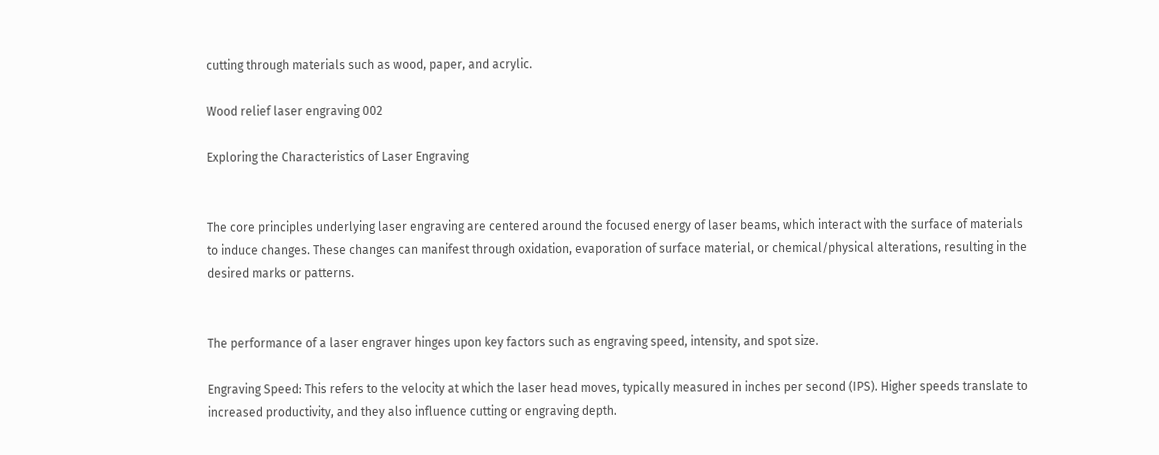cutting through materials such as wood, paper, and acrylic.

Wood relief laser engraving 002

Exploring the Characteristics of Laser Engraving


The core principles underlying laser engraving are centered around the focused energy of laser beams, which interact with the surface of materials to induce changes. These changes can manifest through oxidation, evaporation of surface material, or chemical/physical alterations, resulting in the desired marks or patterns.


The performance of a laser engraver hinges upon key factors such as engraving speed, intensity, and spot size.

Engraving Speed: This refers to the velocity at which the laser head moves, typically measured in inches per second (IPS). Higher speeds translate to increased productivity, and they also influence cutting or engraving depth.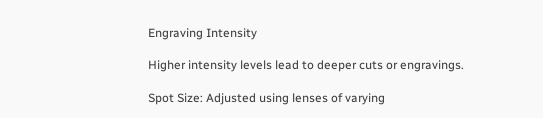Engraving Intensity

Higher intensity levels lead to deeper cuts or engravings.

Spot Size: Adjusted using lenses of varying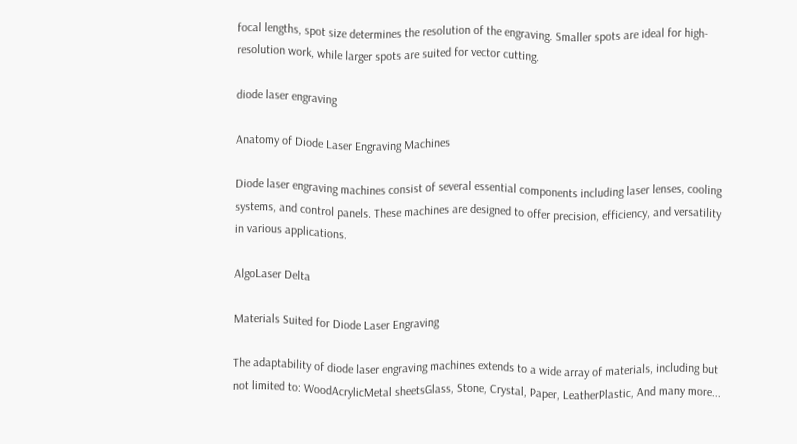focal lengths, spot size determines the resolution of the engraving. Smaller spots are ideal for high-resolution work, while larger spots are suited for vector cutting.

diode laser engraving

Anatomy of Diode Laser Engraving Machines

Diode laser engraving machines consist of several essential components including laser lenses, cooling systems, and control panels. These machines are designed to offer precision, efficiency, and versatility in various applications.

AlgoLaser Delta

Materials Suited for Diode Laser Engraving

The adaptability of diode laser engraving machines extends to a wide array of materials, including but not limited to: WoodAcrylicMetal sheetsGlass, Stone, Crystal, Paper, LeatherPlastic, And many more...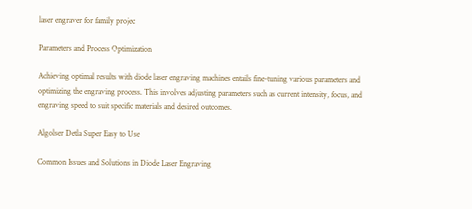laser engraver for family projec

Parameters and Process Optimization

Achieving optimal results with diode laser engraving machines entails fine-tuning various parameters and optimizing the engraving process. This involves adjusting parameters such as current intensity, focus, and engraving speed to suit specific materials and desired outcomes.

Algolser Detla Super Easy to Use

Common Issues and Solutions in Diode Laser Engraving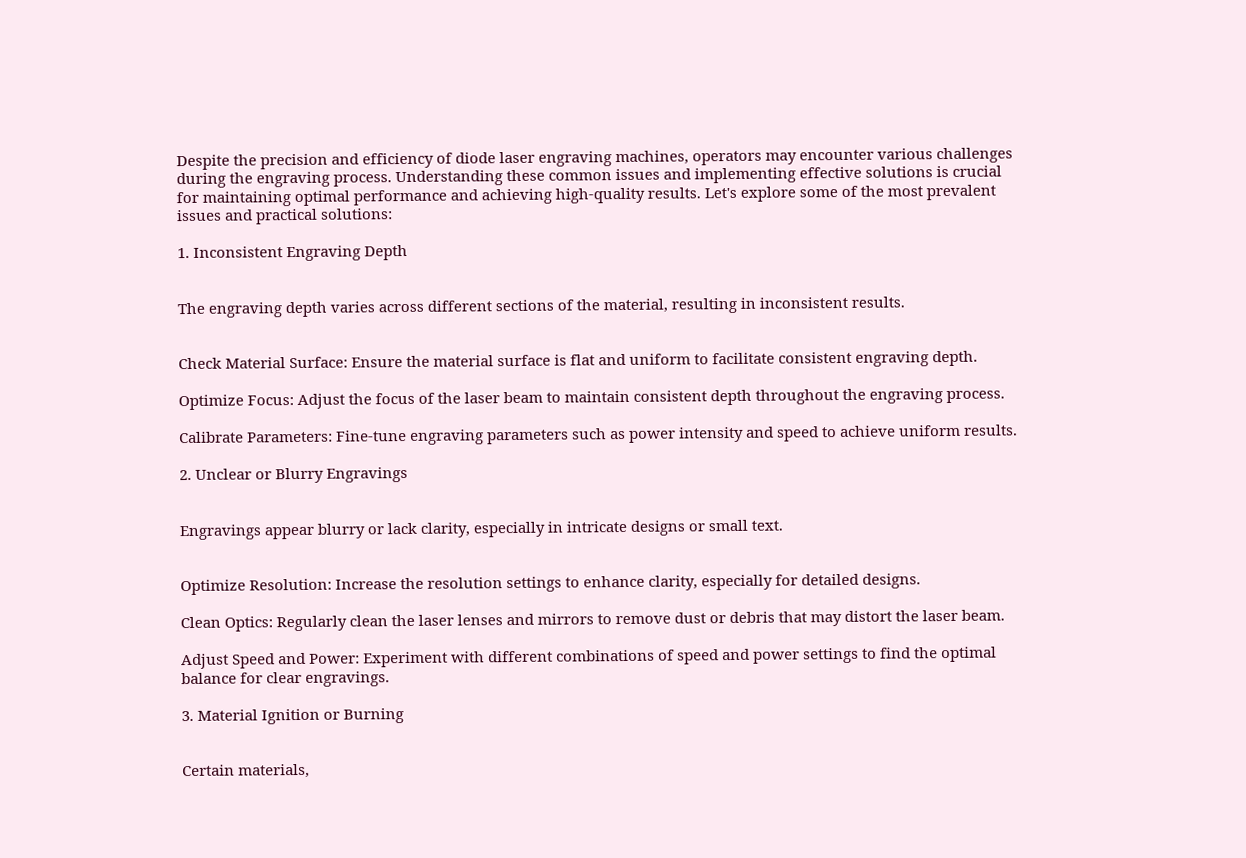Despite the precision and efficiency of diode laser engraving machines, operators may encounter various challenges during the engraving process. Understanding these common issues and implementing effective solutions is crucial for maintaining optimal performance and achieving high-quality results. Let's explore some of the most prevalent issues and practical solutions:

1. Inconsistent Engraving Depth


The engraving depth varies across different sections of the material, resulting in inconsistent results.


Check Material Surface: Ensure the material surface is flat and uniform to facilitate consistent engraving depth.

Optimize Focus: Adjust the focus of the laser beam to maintain consistent depth throughout the engraving process.

Calibrate Parameters: Fine-tune engraving parameters such as power intensity and speed to achieve uniform results.

2. Unclear or Blurry Engravings


Engravings appear blurry or lack clarity, especially in intricate designs or small text.


Optimize Resolution: Increase the resolution settings to enhance clarity, especially for detailed designs.

Clean Optics: Regularly clean the laser lenses and mirrors to remove dust or debris that may distort the laser beam.

Adjust Speed and Power: Experiment with different combinations of speed and power settings to find the optimal balance for clear engravings.

3. Material Ignition or Burning


Certain materials,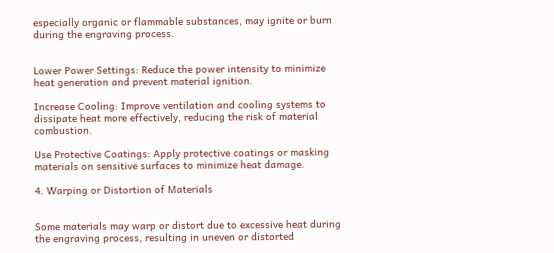especially organic or flammable substances, may ignite or burn during the engraving process.


Lower Power Settings: Reduce the power intensity to minimize heat generation and prevent material ignition.

Increase Cooling: Improve ventilation and cooling systems to dissipate heat more effectively, reducing the risk of material combustion.

Use Protective Coatings: Apply protective coatings or masking materials on sensitive surfaces to minimize heat damage.

4. Warping or Distortion of Materials


Some materials may warp or distort due to excessive heat during the engraving process, resulting in uneven or distorted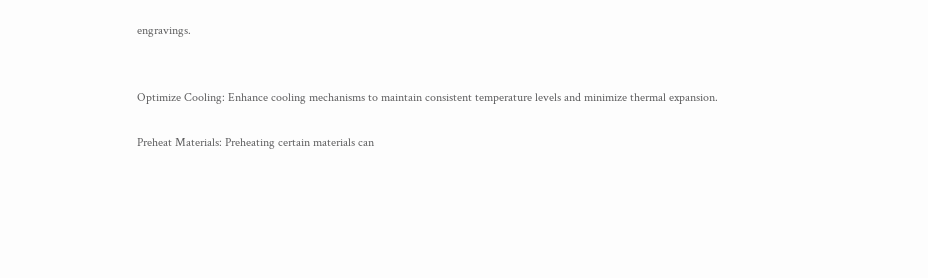engravings.


Optimize Cooling: Enhance cooling mechanisms to maintain consistent temperature levels and minimize thermal expansion.

Preheat Materials: Preheating certain materials can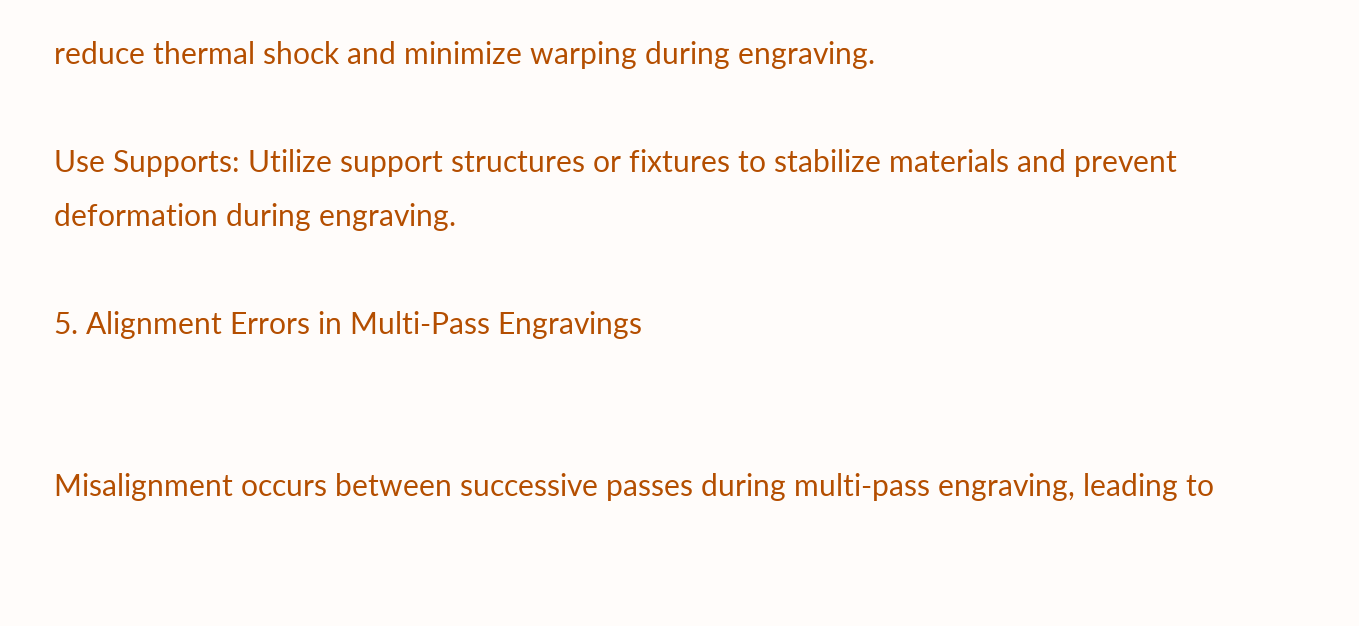reduce thermal shock and minimize warping during engraving.

Use Supports: Utilize support structures or fixtures to stabilize materials and prevent deformation during engraving.

5. Alignment Errors in Multi-Pass Engravings


Misalignment occurs between successive passes during multi-pass engraving, leading to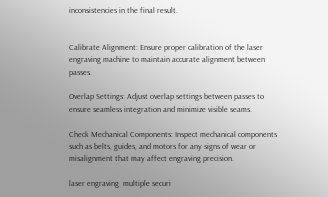inconsistencies in the final result.


Calibrate Alignment: Ensure proper calibration of the laser engraving machine to maintain accurate alignment between passes.

Overlap Settings: Adjust overlap settings between passes to ensure seamless integration and minimize visible seams.

Check Mechanical Components: Inspect mechanical components such as belts, guides, and motors for any signs of wear or misalignment that may affect engraving precision.

laser engraving  multiple securi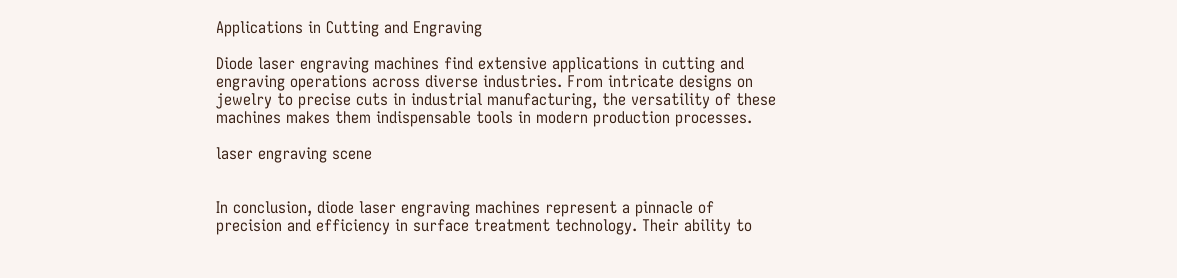Applications in Cutting and Engraving

Diode laser engraving machines find extensive applications in cutting and engraving operations across diverse industries. From intricate designs on jewelry to precise cuts in industrial manufacturing, the versatility of these machines makes them indispensable tools in modern production processes.

laser engraving scene


In conclusion, diode laser engraving machines represent a pinnacle of precision and efficiency in surface treatment technology. Their ability to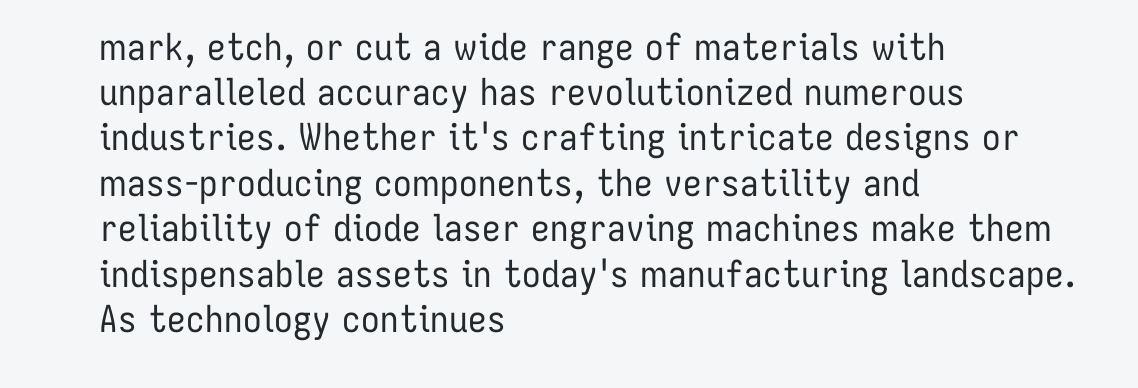mark, etch, or cut a wide range of materials with unparalleled accuracy has revolutionized numerous industries. Whether it's crafting intricate designs or mass-producing components, the versatility and reliability of diode laser engraving machines make them indispensable assets in today's manufacturing landscape. As technology continues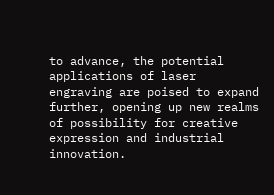to advance, the potential applications of laser engraving are poised to expand further, opening up new realms of possibility for creative expression and industrial innovation.